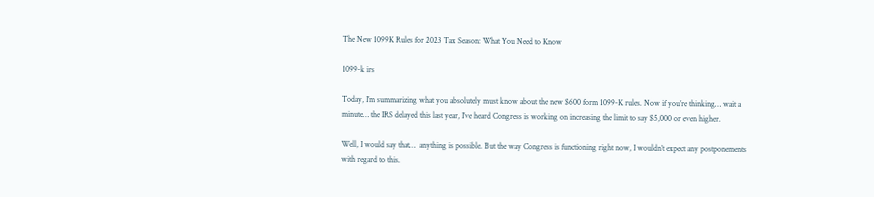The New 1099K Rules for 2023 Tax Season: What You Need to Know

1099-k irs

Today, I’m summarizing what you absolutely must know about the new $600 form 1099-K rules. Now if you’re thinking… wait a minute… the IRS delayed this last year, I’ve heard Congress is working on increasing the limit to say $5,000 or even higher.

Well, I would say that…  anything is possible. But the way Congress is functioning right now, I wouldn’t expect any postponements with regard to this.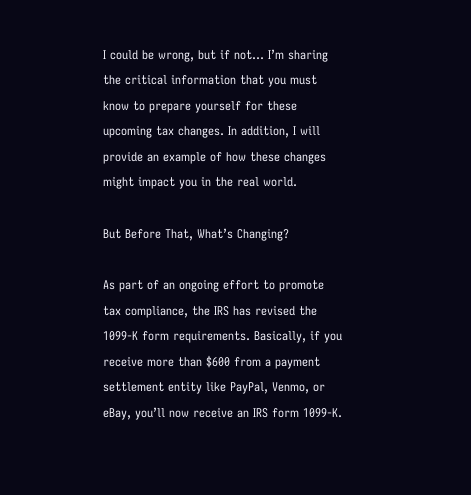I could be wrong, but if not… I’m sharing the critical information that you must know to prepare yourself for these upcoming tax changes. In addition, I will provide an example of how these changes might impact you in the real world.

But Before That, What’s Changing?

As part of an ongoing effort to promote tax compliance, the IRS has revised the 1099-K form requirements. Basically, if you receive more than $600 from a payment settlement entity like PayPal, Venmo, or eBay, you’ll now receive an IRS form 1099-K.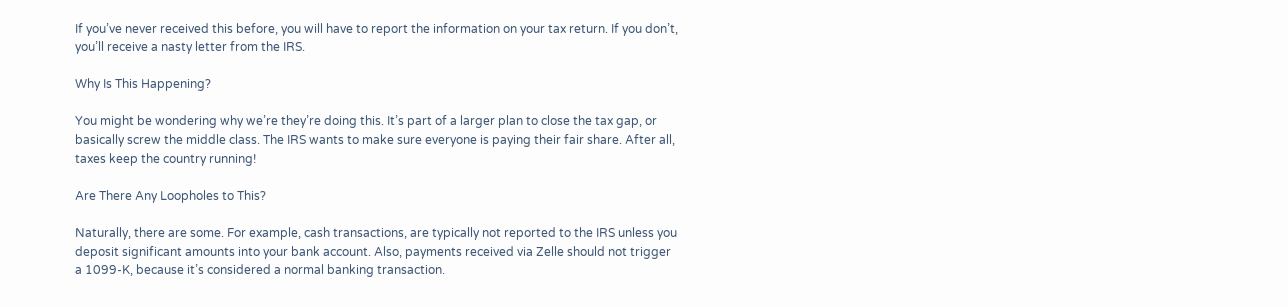If you’ve never received this before, you will have to report the information on your tax return. If you don’t, you’ll receive a nasty letter from the IRS.

Why Is This Happening?

You might be wondering why we’re they’re doing this. It’s part of a larger plan to close the tax gap, or basically screw the middle class. The IRS wants to make sure everyone is paying their fair share. After all, taxes keep the country running!

Are There Any Loopholes to This?

Naturally, there are some. For example, cash transactions, are typically not reported to the IRS unless you deposit significant amounts into your bank account. Also, payments received via Zelle should not trigger a 1099-K, because it’s considered a normal banking transaction.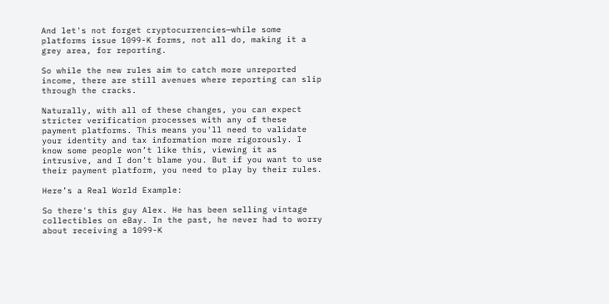And let's not forget cryptocurrencies—while some platforms issue 1099-K forms, not all do, making it a grey area, for reporting.

So while the new rules aim to catch more unreported income, there are still avenues where reporting can slip through the cracks.

Naturally, with all of these changes, you can expect stricter verification processes with any of these payment platforms. This means you'll need to validate your identity and tax information more rigorously. I know some people won’t like this, viewing it as intrusive, and I don’t blame you. But if you want to use their payment platform, you need to play by their rules.

Here’s a Real World Example:

So there's this guy Alex. He has been selling vintage collectibles on eBay. In the past, he never had to worry about receiving a 1099-K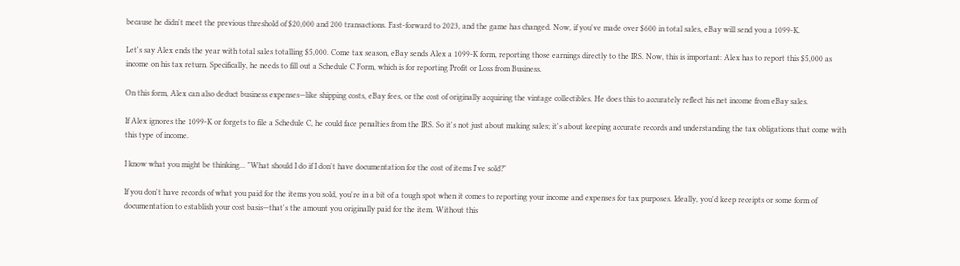because he didn't meet the previous threshold of $20,000 and 200 transactions. Fast-forward to 2023, and the game has changed. Now, if you've made over $600 in total sales, eBay will send you a 1099-K.

Let's say Alex ends the year with total sales totalling $5,000. Come tax season, eBay sends Alex a 1099-K form, reporting those earnings directly to the IRS. Now, this is important: Alex has to report this $5,000 as income on his tax return. Specifically, he needs to fill out a Schedule C Form, which is for reporting Profit or Loss from Business.

On this form, Alex can also deduct business expenses—like shipping costs, eBay fees, or the cost of originally acquiring the vintage collectibles. He does this to accurately reflect his net income from eBay sales.

If Alex ignores the 1099-K or forgets to file a Schedule C, he could face penalties from the IRS. So it's not just about making sales; it's about keeping accurate records and understanding the tax obligations that come with this type of income.

I know what you might be thinking... "What should I do if I don't have documentation for the cost of items I've sold?"

If you don't have records of what you paid for the items you sold, you're in a bit of a tough spot when it comes to reporting your income and expenses for tax purposes. Ideally, you'd keep receipts or some form of documentation to establish your cost basis—that's the amount you originally paid for the item. Without this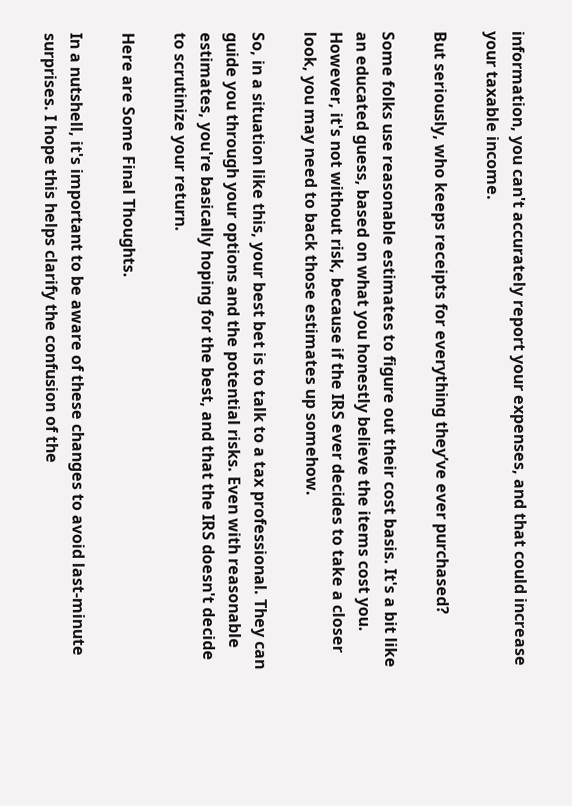information, you can't accurately report your expenses, and that could increase your taxable income.

But seriously, who keeps receipts for everything they’ve ever purchased?

Some folks use reasonable estimates to figure out their cost basis. It's a bit like an educated guess, based on what you honestly believe the items cost you. However, it's not without risk, because if the IRS ever decides to take a closer look, you may need to back those estimates up somehow.

So, in a situation like this, your best bet is to talk to a tax professional. They can guide you through your options and the potential risks. Even with reasonable estimates, you're basically hoping for the best, and that the IRS doesn't decide to scrutinize your return.

Here are Some Final Thoughts.

In a nutshell, it's important to be aware of these changes to avoid last-minute surprises. I hope this helps clarify the confusion of the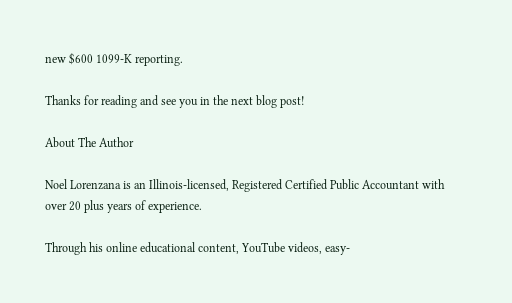new $600 1099-K reporting.

Thanks for reading and see you in the next blog post!

About The Author

Noel Lorenzana is an Illinois-licensed, Registered Certified Public Accountant with over 20 plus years of experience.

Through his online educational content, YouTube videos, easy-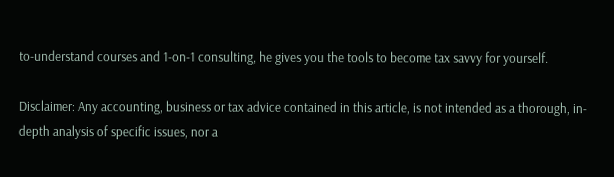to-understand courses and 1-on-1 consulting, he gives you the tools to become tax savvy for yourself.

Disclaimer: Any accounting, business or tax advice contained in this article, is not intended as a thorough, in-depth analysis of specific issues, nor a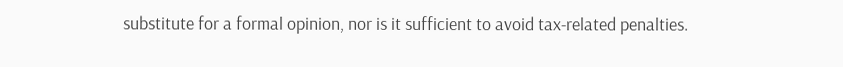substitute for a formal opinion, nor is it sufficient to avoid tax-related penalties.